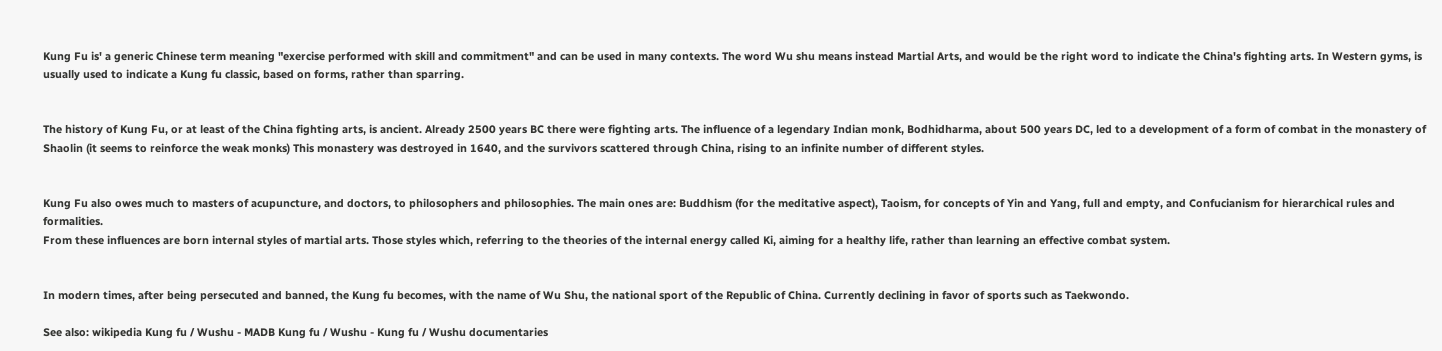Kung Fu is' a generic Chinese term meaning "exercise performed with skill and commitment" and can be used in many contexts. The word Wu shu means instead Martial Arts, and would be the right word to indicate the China's fighting arts. In Western gyms, is usually used to indicate a Kung fu classic, based on forms, rather than sparring.


The history of Kung Fu, or at least of the China fighting arts, is ancient. Already 2500 years BC there were fighting arts. The influence of a legendary Indian monk, Bodhidharma, about 500 years DC, led to a development of a form of combat in the monastery of Shaolin (it seems to reinforce the weak monks) This monastery was destroyed in 1640, and the survivors scattered through China, rising to an infinite number of different styles.


Kung Fu also owes much to masters of acupuncture, and doctors, to philosophers and philosophies. The main ones are: Buddhism (for the meditative aspect), Taoism, for concepts of Yin and Yang, full and empty, and Confucianism for hierarchical rules and formalities.
From these influences are born internal styles of martial arts. Those styles which, referring to the theories of the internal energy called Ki, aiming for a healthy life, rather than learning an effective combat system.


In modern times, after being persecuted and banned, the Kung fu becomes, with the name of Wu Shu, the national sport of the Republic of China. Currently declining in favor of sports such as Taekwondo.

See also: wikipedia Kung fu / Wushu - MADB Kung fu / Wushu - Kung fu / Wushu documentaries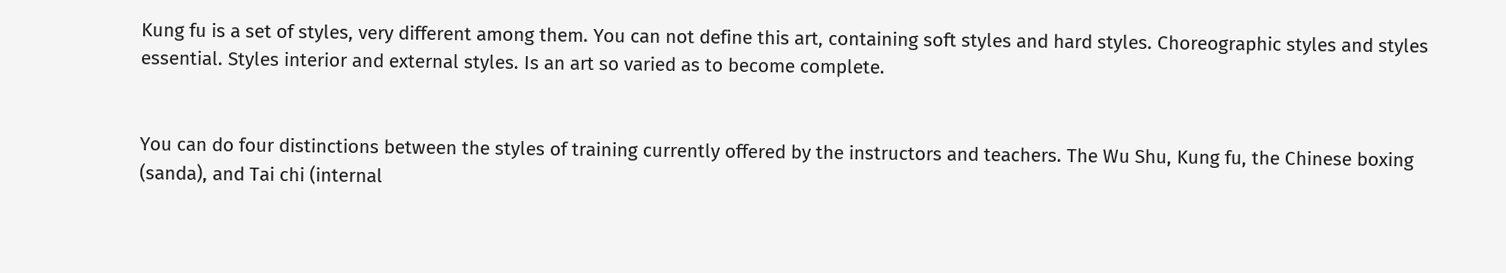Kung fu is a set of styles, very different among them. You can not define this art, containing soft styles and hard styles. Choreographic styles and styles essential. Styles interior and external styles. Is an art so varied as to become complete.


You can do four distinctions between the styles of training currently offered by the instructors and teachers. The Wu Shu, Kung fu, the Chinese boxing (sanda), and Tai chi (internal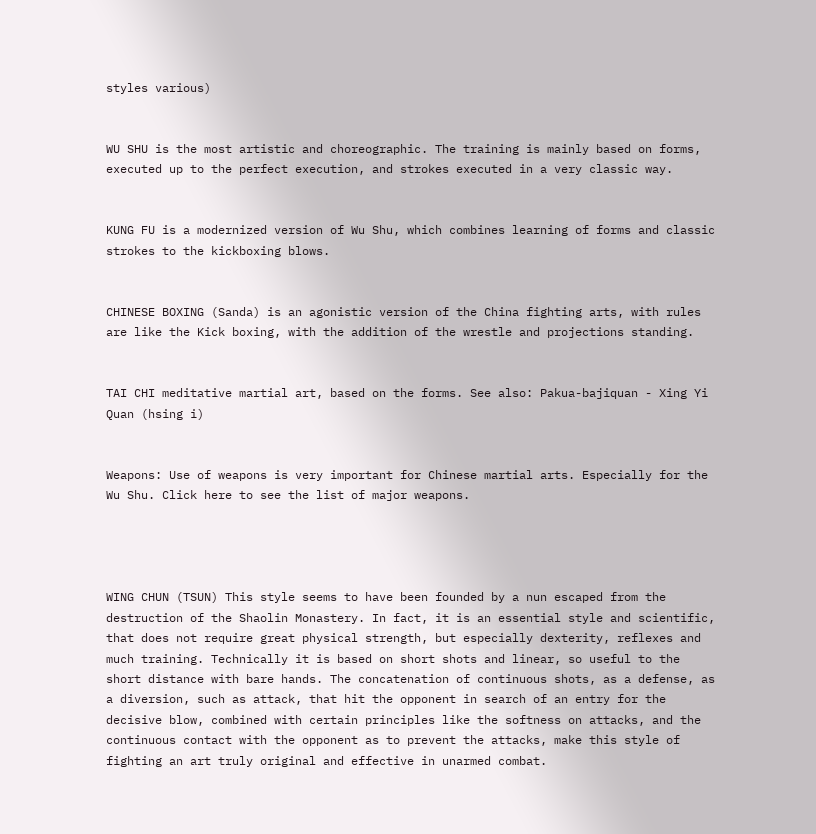styles various)


WU SHU is the most artistic and choreographic. The training is mainly based on forms, executed up to the perfect execution, and strokes executed in a very classic way.


KUNG FU is a modernized version of Wu Shu, which combines learning of forms and classic strokes to the kickboxing blows.


CHINESE BOXING (Sanda) is an agonistic version of the China fighting arts, with rules are like the Kick boxing, with the addition of the wrestle and projections standing.


TAI CHI meditative martial art, based on the forms. See also: Pakua-bajiquan - Xing Yi Quan (hsing i)


Weapons: Use of weapons is very important for Chinese martial arts. Especially for the Wu Shu. Click here to see the list of major weapons.




WING CHUN (TSUN) This style seems to have been founded by a nun escaped from the destruction of the Shaolin Monastery. In fact, it is an essential style and scientific, that does not require great physical strength, but especially dexterity, reflexes and much training. Technically it is based on short shots and linear, so useful to the short distance with bare hands. The concatenation of continuous shots, as a defense, as a diversion, such as attack, that hit the opponent in search of an entry for the decisive blow, combined with certain principles like the softness on attacks, and the continuous contact with the opponent as to prevent the attacks, make this style of fighting an art truly original and effective in unarmed combat.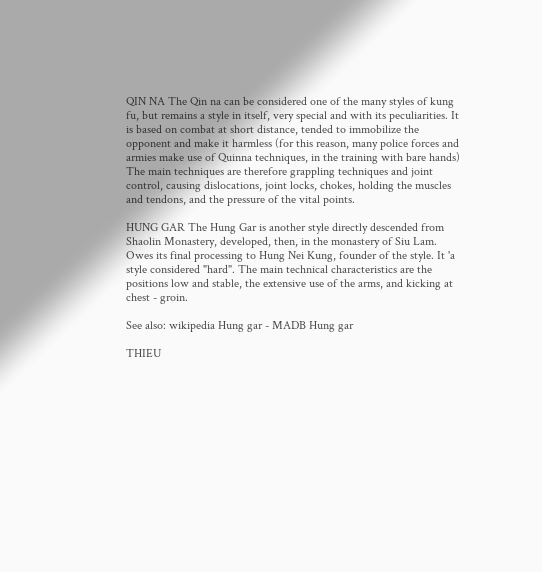QIN NA The Qin na can be considered one of the many styles of kung fu, but remains a style in itself, very special and with its peculiarities. It is based on combat at short distance, tended to immobilize the opponent and make it harmless (for this reason, many police forces and armies make use of Quinna techniques, in the training with bare hands) The main techniques are therefore grappling techniques and joint control, causing dislocations, joint locks, chokes, holding the muscles and tendons, and the pressure of the vital points.

HUNG GAR The Hung Gar is another style directly descended from Shaolin Monastery, developed, then, in the monastery of Siu Lam. Owes its final processing to Hung Nei Kung, founder of the style. It 'a style considered "hard". The main technical characteristics are the positions low and stable, the extensive use of the arms, and kicking at chest - groin.

See also: wikipedia Hung gar - MADB Hung gar

THIEU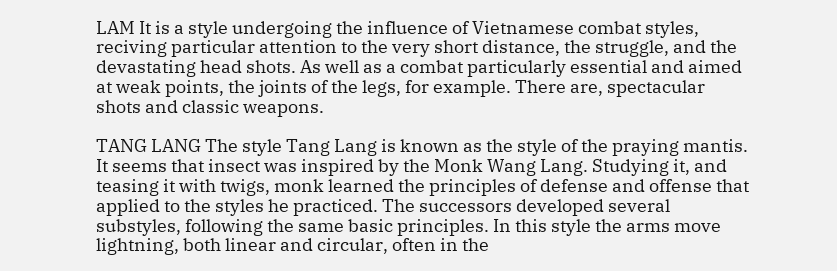LAM It is a style undergoing the influence of Vietnamese combat styles, reciving particular attention to the very short distance, the struggle, and the devastating head shots. As well as a combat particularly essential and aimed at weak points, the joints of the legs, for example. There are, spectacular shots and classic weapons.

TANG LANG The style Tang Lang is known as the style of the praying mantis. It seems that insect was inspired by the Monk Wang Lang. Studying it, and teasing it with twigs, monk learned the principles of defense and offense that applied to the styles he practiced. The successors developed several substyles, following the same basic principles. In this style the arms move lightning, both linear and circular, often in the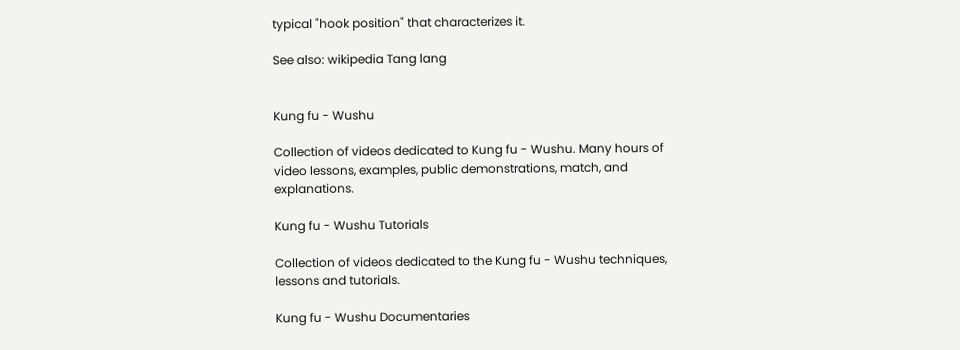typical "hook position" that characterizes it.

See also: wikipedia Tang lang


Kung fu - Wushu

Collection of videos dedicated to Kung fu - Wushu. Many hours of video lessons, examples, public demonstrations, match, and explanations.

Kung fu - Wushu Tutorials

Collection of videos dedicated to the Kung fu - Wushu techniques, lessons and tutorials.

Kung fu - Wushu Documentaries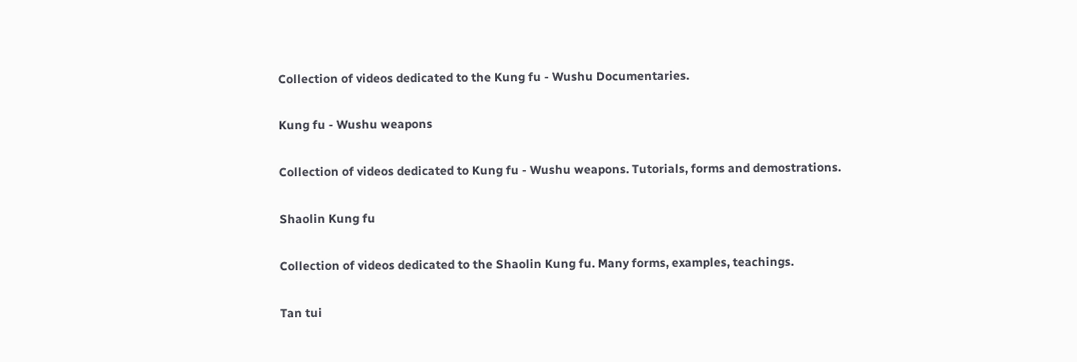Collection of videos dedicated to the Kung fu - Wushu Documentaries.

Kung fu - Wushu weapons

Collection of videos dedicated to Kung fu - Wushu weapons. Tutorials, forms and demostrations.

Shaolin Kung fu

Collection of videos dedicated to the Shaolin Kung fu. Many forms, examples, teachings.

Tan tui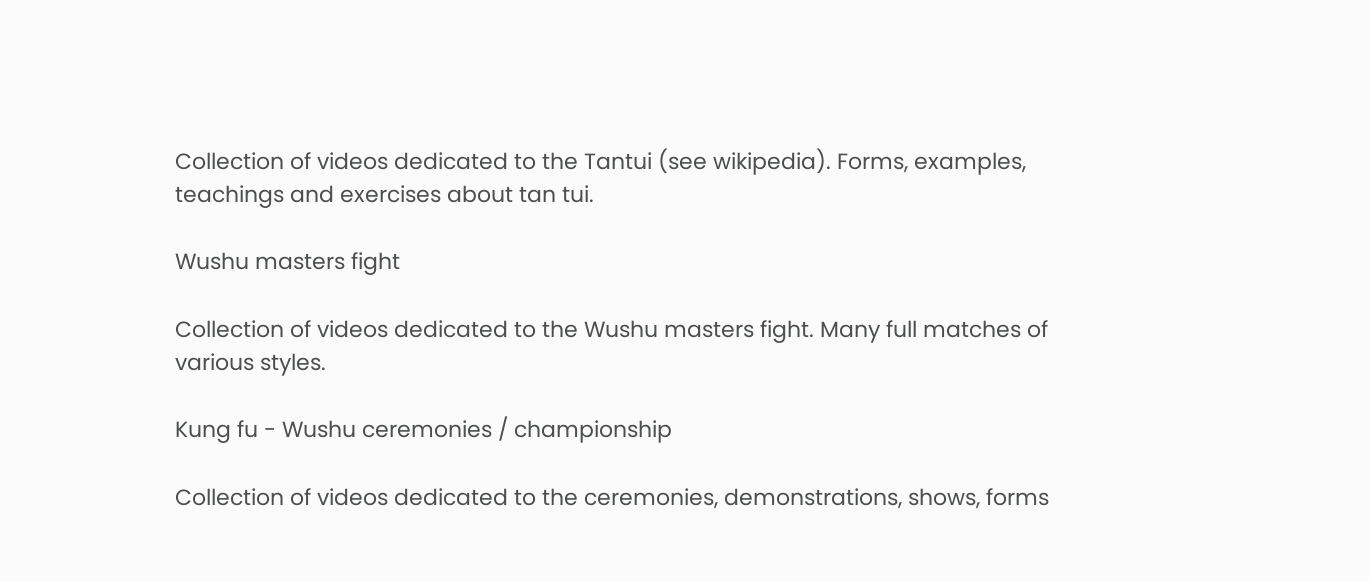Collection of videos dedicated to the Tantui (see wikipedia). Forms, examples, teachings and exercises about tan tui.

Wushu masters fight

Collection of videos dedicated to the Wushu masters fight. Many full matches of various styles.

Kung fu - Wushu ceremonies / championship

Collection of videos dedicated to the ceremonies, demonstrations, shows, forms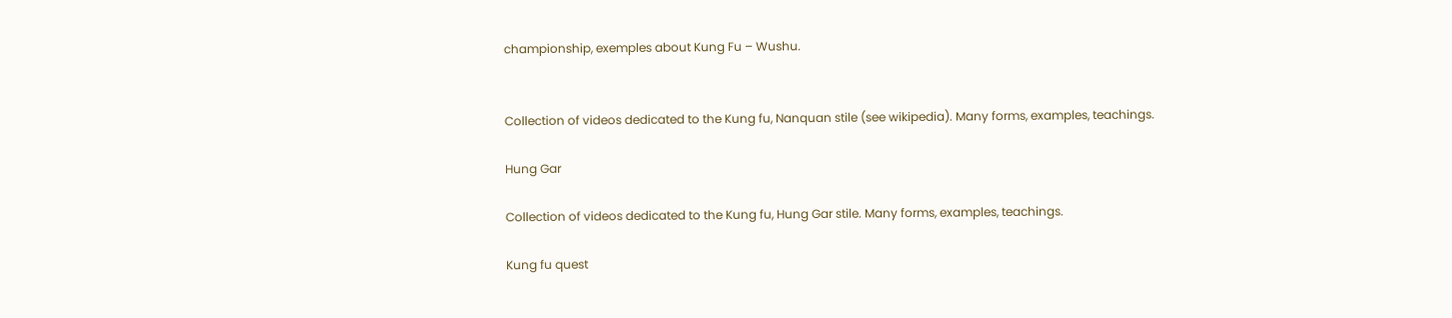championship, exemples about Kung Fu – Wushu.


Collection of videos dedicated to the Kung fu, Nanquan stile (see wikipedia). Many forms, examples, teachings.

Hung Gar

Collection of videos dedicated to the Kung fu, Hung Gar stile. Many forms, examples, teachings.

Kung fu quest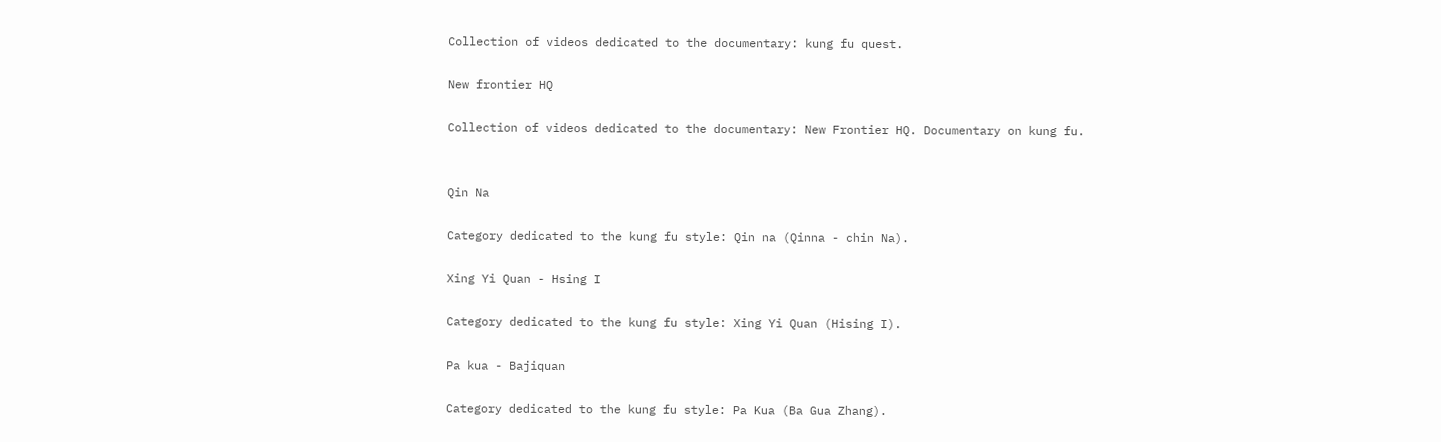Collection of videos dedicated to the documentary: kung fu quest.

New frontier HQ

Collection of videos dedicated to the documentary: New Frontier HQ. Documentary on kung fu.


Qin Na

Category dedicated to the kung fu style: Qin na (Qinna - chin Na).

Xing Yi Quan - Hsing I

Category dedicated to the kung fu style: Xing Yi Quan (Hising I).

Pa kua - Bajiquan

Category dedicated to the kung fu style: Pa Kua (Ba Gua Zhang).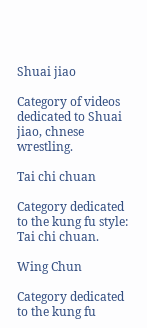Shuai jiao

Category of videos dedicated to Shuai jiao, chnese wrestling.

Tai chi chuan

Category dedicated to the kung fu style: Tai chi chuan.

Wing Chun

Category dedicated to the kung fu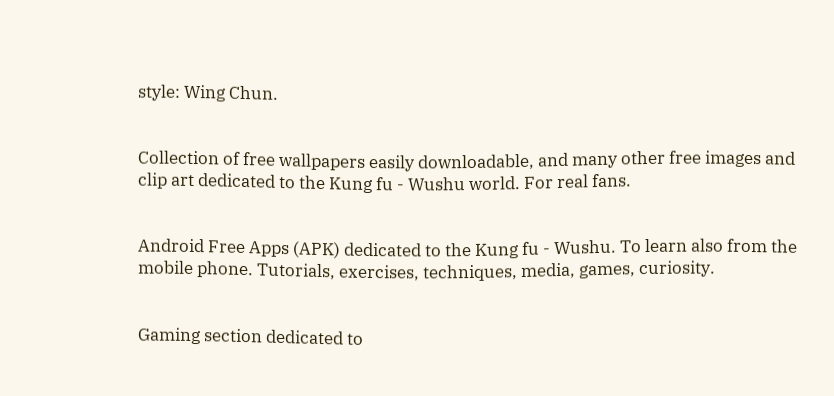style: Wing Chun.


Collection of free wallpapers easily downloadable, and many other free images and clip art dedicated to the Kung fu - Wushu world. For real fans.


Android Free Apps (APK) dedicated to the Kung fu - Wushu. To learn also from the mobile phone. Tutorials, exercises, techniques, media, games, curiosity.


Gaming section dedicated to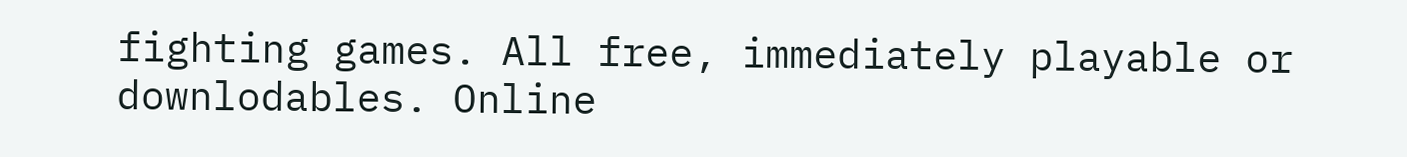fighting games. All free, immediately playable or downlodables. Online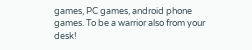games, PC games, android phone games. To be a warrior also from your desk!